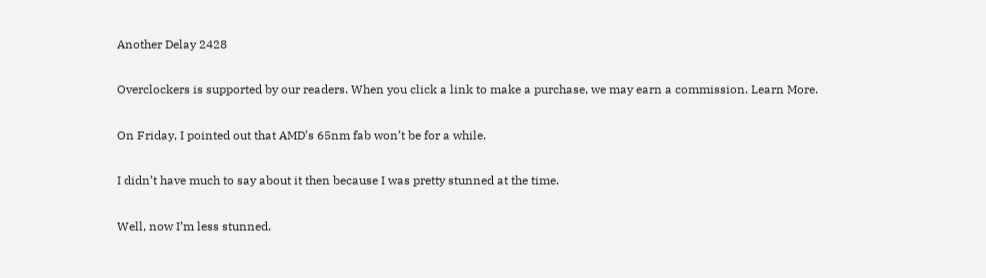Another Delay 2428

Overclockers is supported by our readers. When you click a link to make a purchase, we may earn a commission. Learn More.

On Friday, I pointed out that AMD’s 65nm fab won’t be for a while.

I didn’t have much to say about it then because I was pretty stunned at the time.

Well, now I’m less stunned.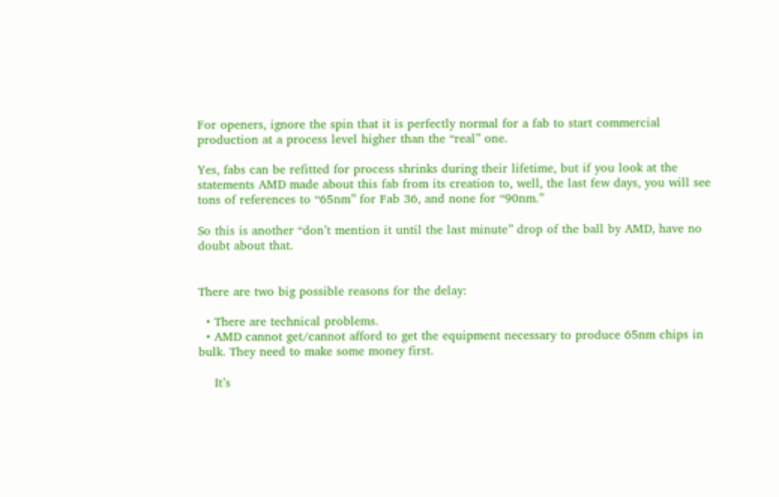For openers, ignore the spin that it is perfectly normal for a fab to start commercial production at a process level higher than the “real” one.

Yes, fabs can be refitted for process shrinks during their lifetime, but if you look at the statements AMD made about this fab from its creation to, well, the last few days, you will see tons of references to “65nm” for Fab 36, and none for “90nm.”

So this is another “don’t mention it until the last minute” drop of the ball by AMD, have no doubt about that.


There are two big possible reasons for the delay:

  • There are technical problems.
  • AMD cannot get/cannot afford to get the equipment necessary to produce 65nm chips in bulk. They need to make some money first.

    It’s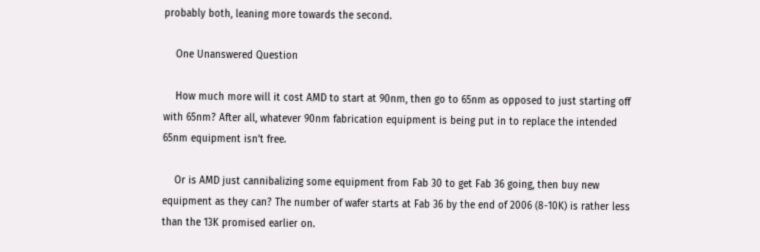probably both, leaning more towards the second.

    One Unanswered Question

    How much more will it cost AMD to start at 90nm, then go to 65nm as opposed to just starting off with 65nm? After all, whatever 90nm fabrication equipment is being put in to replace the intended 65nm equipment isn’t free.

    Or is AMD just cannibalizing some equipment from Fab 30 to get Fab 36 going, then buy new equipment as they can? The number of wafer starts at Fab 36 by the end of 2006 (8-10K) is rather less than the 13K promised earlier on.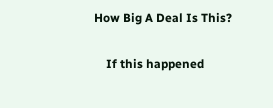How Big A Deal Is This?

    If this happened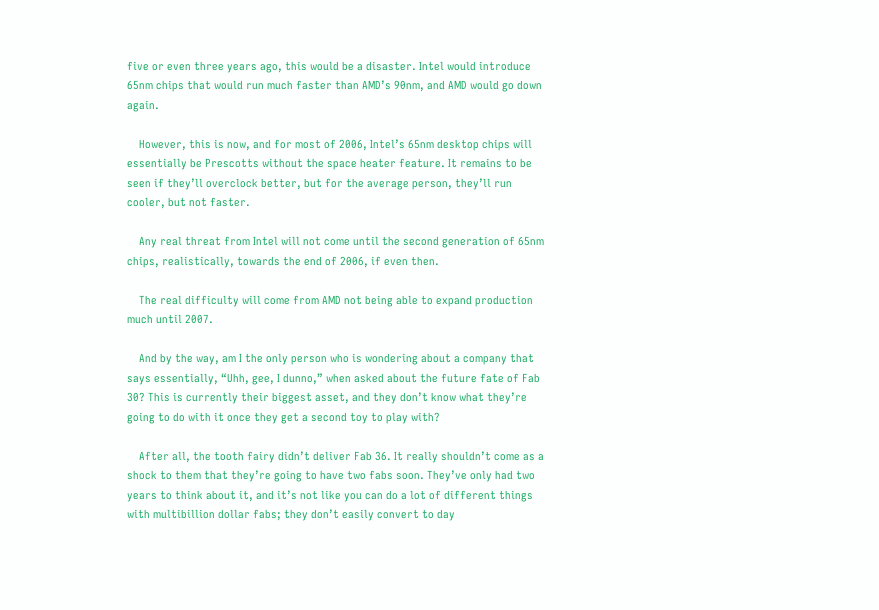five or even three years ago, this would be a disaster. Intel would introduce 65nm chips that would run much faster than AMD’s 90nm, and AMD would go down again.

    However, this is now, and for most of 2006, Intel’s 65nm desktop chips will essentially be Prescotts without the space heater feature. It remains to be seen if they’ll overclock better, but for the average person, they’ll run cooler, but not faster.

    Any real threat from Intel will not come until the second generation of 65nm chips, realistically, towards the end of 2006, if even then.

    The real difficulty will come from AMD not being able to expand production much until 2007.

    And by the way, am I the only person who is wondering about a company that says essentially, “Uhh, gee, I dunno,” when asked about the future fate of Fab 30? This is currently their biggest asset, and they don’t know what they’re going to do with it once they get a second toy to play with?

    After all, the tooth fairy didn’t deliver Fab 36. It really shouldn’t come as a shock to them that they’re going to have two fabs soon. They’ve only had two years to think about it, and it’s not like you can do a lot of different things with multibillion dollar fabs; they don’t easily convert to day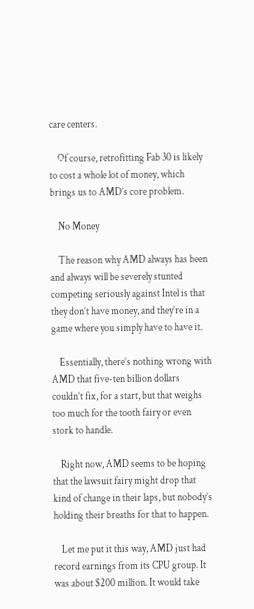care centers.

    Of course, retrofitting Fab 30 is likely to cost a whole lot of money, which brings us to AMD’s core problem.

    No Money

    The reason why AMD always has been and always will be severely stunted competing seriously against Intel is that they don’t have money, and they’re in a game where you simply have to have it.

    Essentially, there’s nothing wrong with AMD that five-ten billion dollars couldn’t fix, for a start, but that weighs too much for the tooth fairy or even stork to handle.

    Right now, AMD seems to be hoping that the lawsuit fairy might drop that kind of change in their laps, but nobody’s holding their breaths for that to happen.

    Let me put it this way, AMD just had record earnings from its CPU group. It was about $200 million. It would take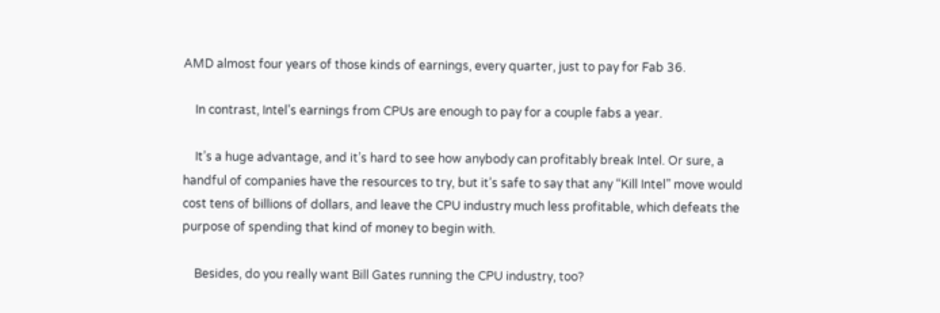AMD almost four years of those kinds of earnings, every quarter, just to pay for Fab 36.

    In contrast, Intel’s earnings from CPUs are enough to pay for a couple fabs a year.

    It’s a huge advantage, and it’s hard to see how anybody can profitably break Intel. Or sure, a handful of companies have the resources to try, but it’s safe to say that any “Kill Intel” move would cost tens of billions of dollars, and leave the CPU industry much less profitable, which defeats the purpose of spending that kind of money to begin with.

    Besides, do you really want Bill Gates running the CPU industry, too?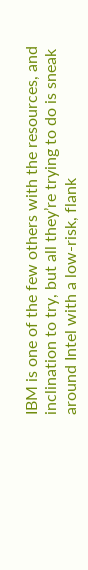IBM is one of the few others with the resources, and inclination to try, but all they’re trying to do is sneak around Intel with a low-risk, flank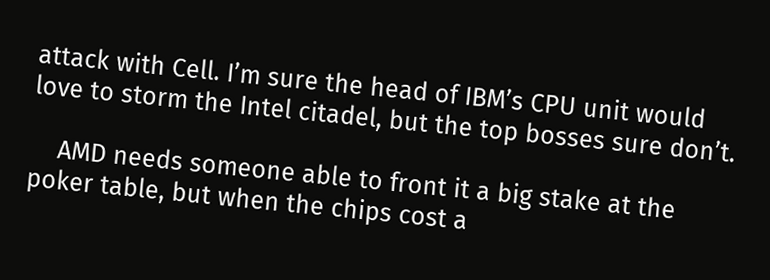attack with Cell. I’m sure the head of IBM’s CPU unit would love to storm the Intel citadel, but the top bosses sure don’t.

    AMD needs someone able to front it a big stake at the poker table, but when the chips cost a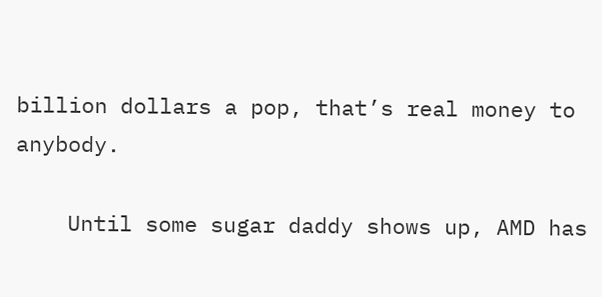billion dollars a pop, that’s real money to anybody.

    Until some sugar daddy shows up, AMD has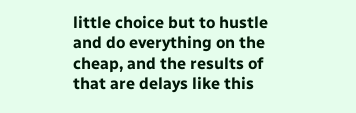little choice but to hustle and do everything on the cheap, and the results of that are delays like this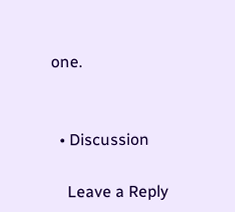one.


  • Discussion

    Leave a Reply